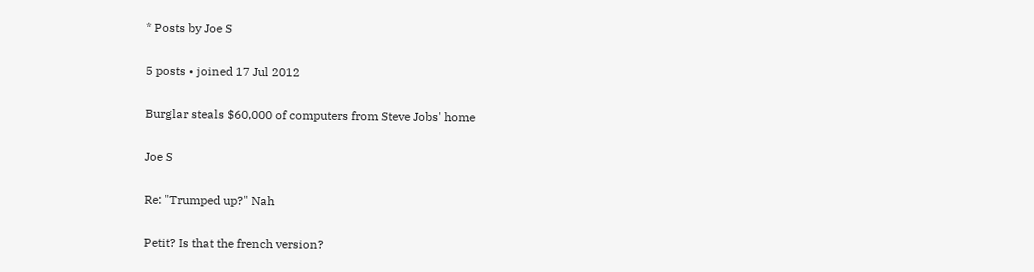* Posts by Joe S

5 posts • joined 17 Jul 2012

Burglar steals $60,000 of computers from Steve Jobs' home

Joe S

Re: "Trumped up?" Nah

Petit? Is that the french version?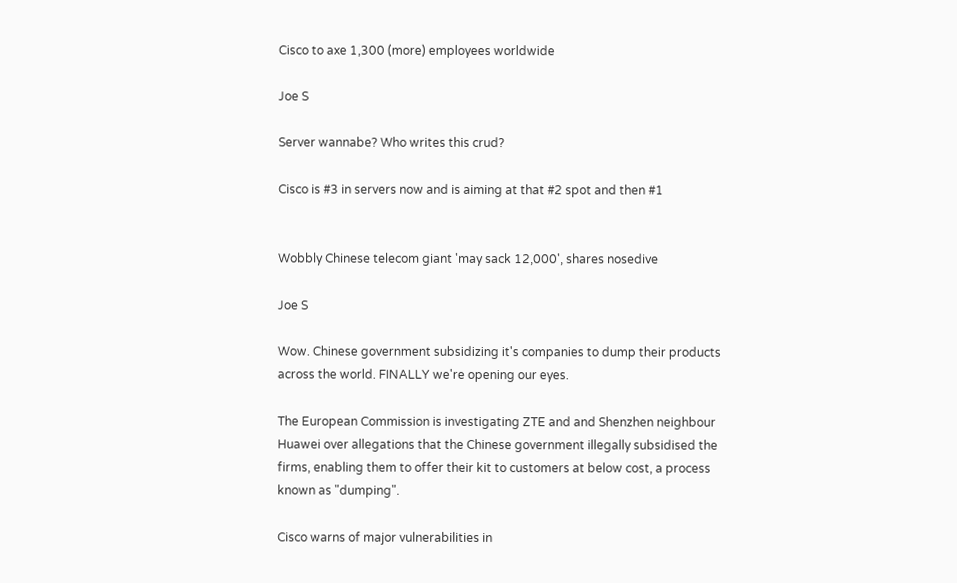Cisco to axe 1,300 (more) employees worldwide

Joe S

Server wannabe? Who writes this crud?

Cisco is #3 in servers now and is aiming at that #2 spot and then #1


Wobbly Chinese telecom giant 'may sack 12,000', shares nosedive

Joe S

Wow. Chinese government subsidizing it's companies to dump their products across the world. FINALLY we're opening our eyes.

The European Commission is investigating ZTE and and Shenzhen neighbour Huawei over allegations that the Chinese government illegally subsidised the firms, enabling them to offer their kit to customers at below cost, a process known as "dumping".

Cisco warns of major vulnerabilities in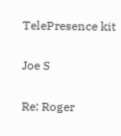TelePresence kit

Joe S

Re: Roger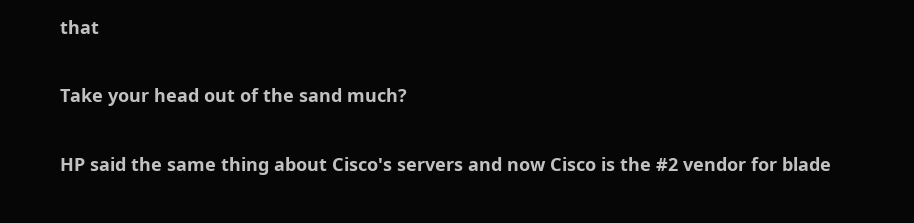that

Take your head out of the sand much?

HP said the same thing about Cisco's servers and now Cisco is the #2 vendor for blade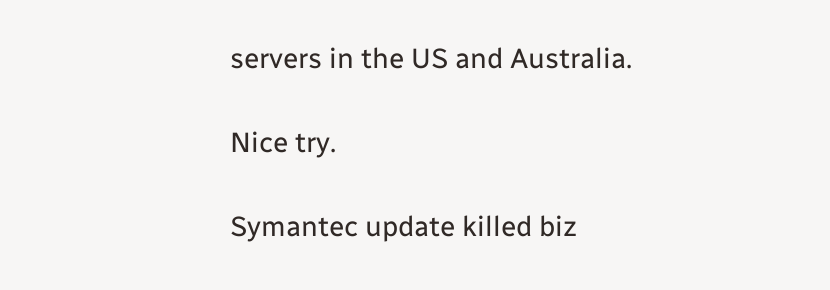servers in the US and Australia.

Nice try.

Symantec update killed biz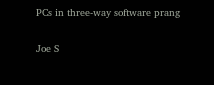PCs in three-way software prang

Joe S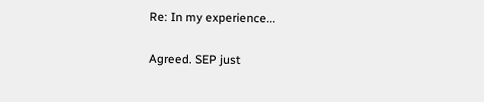Re: In my experience...

Agreed. SEP just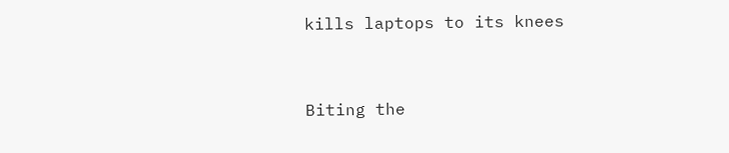kills laptops to its knees


Biting the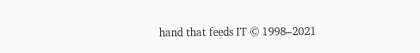hand that feeds IT © 1998–2021